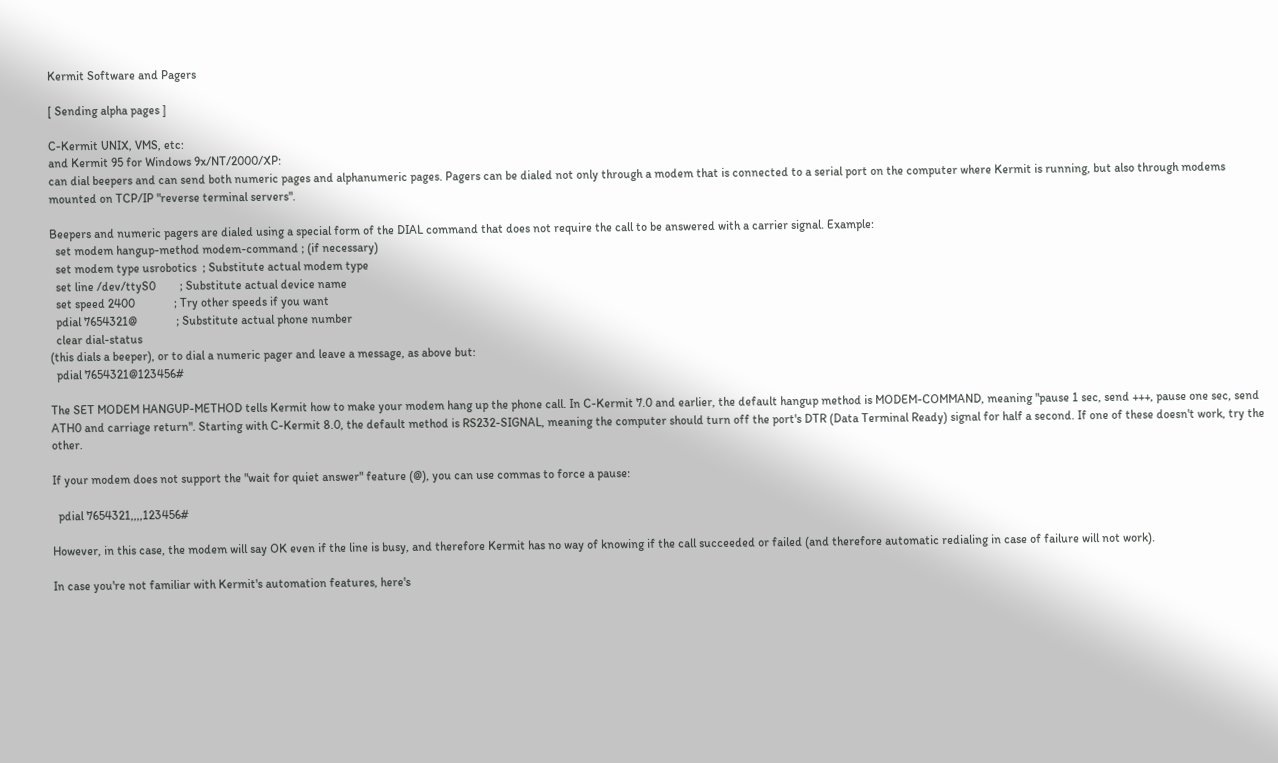Kermit Software and Pagers

[ Sending alpha pages ]

C-Kermit UNIX, VMS, etc:
and Kermit 95 for Windows 9x/NT/2000/XP:
can dial beepers and can send both numeric pages and alphanumeric pages. Pagers can be dialed not only through a modem that is connected to a serial port on the computer where Kermit is running, but also through modems mounted on TCP/IP "reverse terminal servers".

Beepers and numeric pagers are dialed using a special form of the DIAL command that does not require the call to be answered with a carrier signal. Example:
  set modem hangup-method modem-command ; (if necessary)
  set modem type usrobotics  ; Substitute actual modem type
  set line /dev/ttyS0        ; Substitute actual device name
  set speed 2400             ; Try other speeds if you want
  pdial 7654321@             ; Substitute actual phone number
  clear dial-status
(this dials a beeper), or to dial a numeric pager and leave a message, as above but:
  pdial 7654321@123456#

The SET MODEM HANGUP-METHOD tells Kermit how to make your modem hang up the phone call. In C-Kermit 7.0 and earlier, the default hangup method is MODEM-COMMAND, meaning "pause 1 sec, send +++, pause one sec, send ATH0 and carriage return". Starting with C-Kermit 8.0, the default method is RS232-SIGNAL, meaning the computer should turn off the port's DTR (Data Terminal Ready) signal for half a second. If one of these doesn't work, try the other.

If your modem does not support the "wait for quiet answer" feature (@), you can use commas to force a pause:

  pdial 7654321,,,,123456#

However, in this case, the modem will say OK even if the line is busy, and therefore Kermit has no way of knowing if the call succeeded or failed (and therefore automatic redialing in case of failure will not work).

In case you're not familiar with Kermit's automation features, here's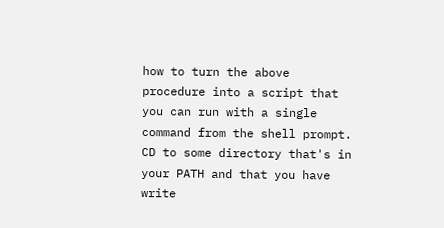how to turn the above procedure into a script that you can run with a single command from the shell prompt. CD to some directory that's in your PATH and that you have write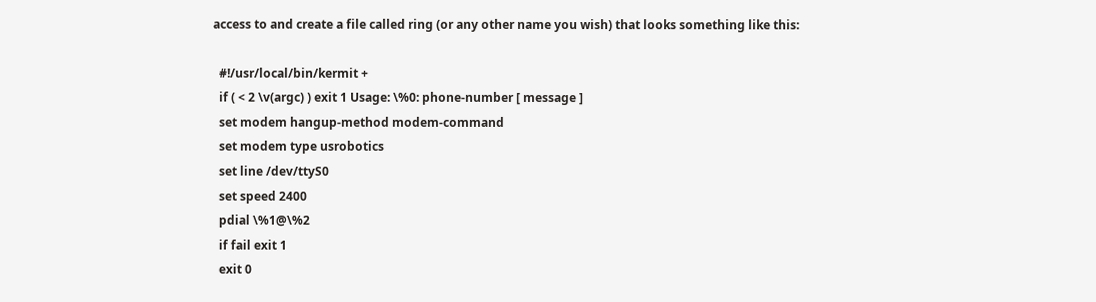access to and create a file called ring (or any other name you wish) that looks something like this:

  #!/usr/local/bin/kermit +
  if ( < 2 \v(argc) ) exit 1 Usage: \%0: phone-number [ message ]
  set modem hangup-method modem-command
  set modem type usrobotics
  set line /dev/ttyS0
  set speed 2400
  pdial \%1@\%2
  if fail exit 1
  exit 0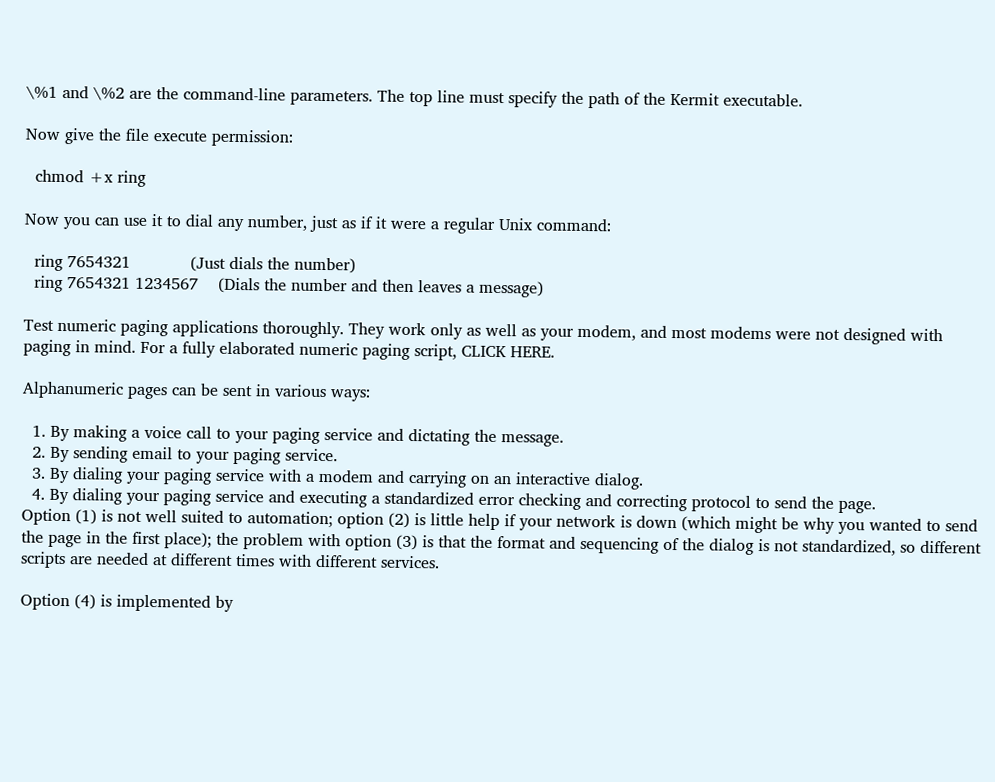\%1 and \%2 are the command-line parameters. The top line must specify the path of the Kermit executable.

Now give the file execute permission:

  chmod +x ring

Now you can use it to dial any number, just as if it were a regular Unix command:

  ring 7654321            (Just dials the number)
  ring 7654321 1234567    (Dials the number and then leaves a message)

Test numeric paging applications thoroughly. They work only as well as your modem, and most modems were not designed with paging in mind. For a fully elaborated numeric paging script, CLICK HERE.

Alphanumeric pages can be sent in various ways:

  1. By making a voice call to your paging service and dictating the message.
  2. By sending email to your paging service.
  3. By dialing your paging service with a modem and carrying on an interactive dialog.
  4. By dialing your paging service and executing a standardized error checking and correcting protocol to send the page.
Option (1) is not well suited to automation; option (2) is little help if your network is down (which might be why you wanted to send the page in the first place); the problem with option (3) is that the format and sequencing of the dialog is not standardized, so different scripts are needed at different times with different services.

Option (4) is implemented by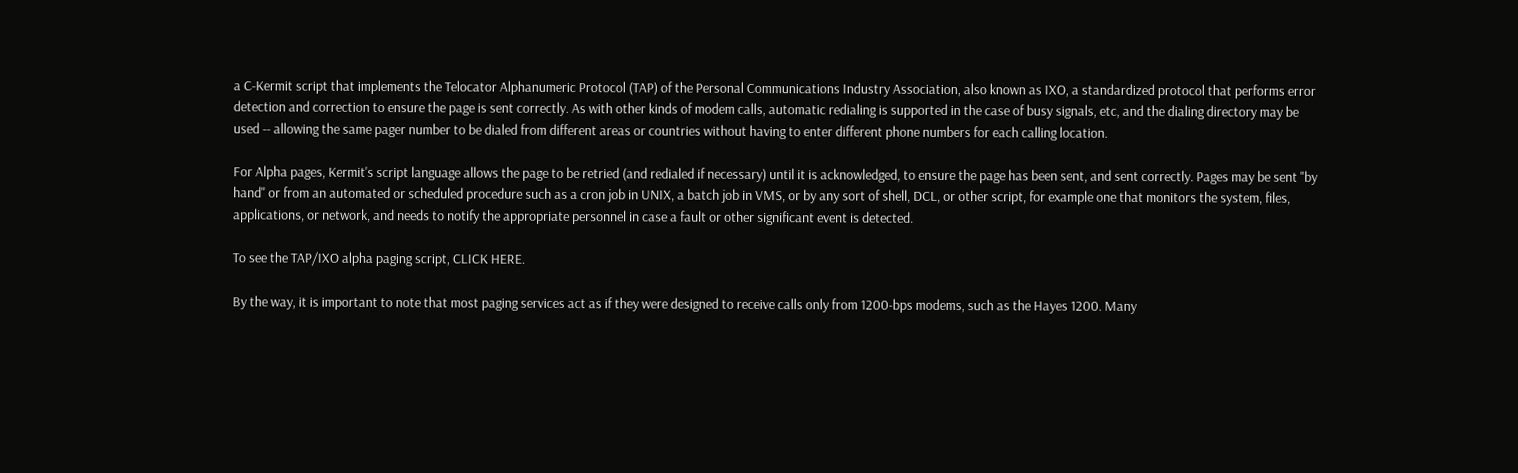a C-Kermit script that implements the Telocator Alphanumeric Protocol (TAP) of the Personal Communications Industry Association, also known as IXO, a standardized protocol that performs error detection and correction to ensure the page is sent correctly. As with other kinds of modem calls, automatic redialing is supported in the case of busy signals, etc, and the dialing directory may be used -- allowing the same pager number to be dialed from different areas or countries without having to enter different phone numbers for each calling location.

For Alpha pages, Kermit's script language allows the page to be retried (and redialed if necessary) until it is acknowledged, to ensure the page has been sent, and sent correctly. Pages may be sent "by hand" or from an automated or scheduled procedure such as a cron job in UNIX, a batch job in VMS, or by any sort of shell, DCL, or other script, for example one that monitors the system, files, applications, or network, and needs to notify the appropriate personnel in case a fault or other significant event is detected.

To see the TAP/IXO alpha paging script, CLICK HERE.

By the way, it is important to note that most paging services act as if they were designed to receive calls only from 1200-bps modems, such as the Hayes 1200. Many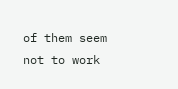of them seem not to work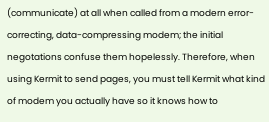(communicate) at all when called from a modern error-correcting, data-compressing modem; the initial negotations confuse them hopelessly. Therefore, when using Kermit to send pages, you must tell Kermit what kind of modem you actually have so it knows how to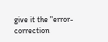give it the "error-correction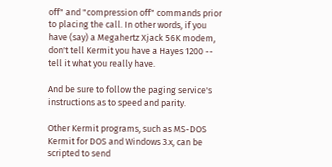off" and "compression off" commands prior to placing the call. In other words, if you have (say) a Megahertz Xjack 56K modem, don't tell Kermit you have a Hayes 1200 -- tell it what you really have.

And be sure to follow the paging service's instructions as to speed and parity.

Other Kermit programs, such as MS-DOS Kermit for DOS and Windows 3.x, can be scripted to send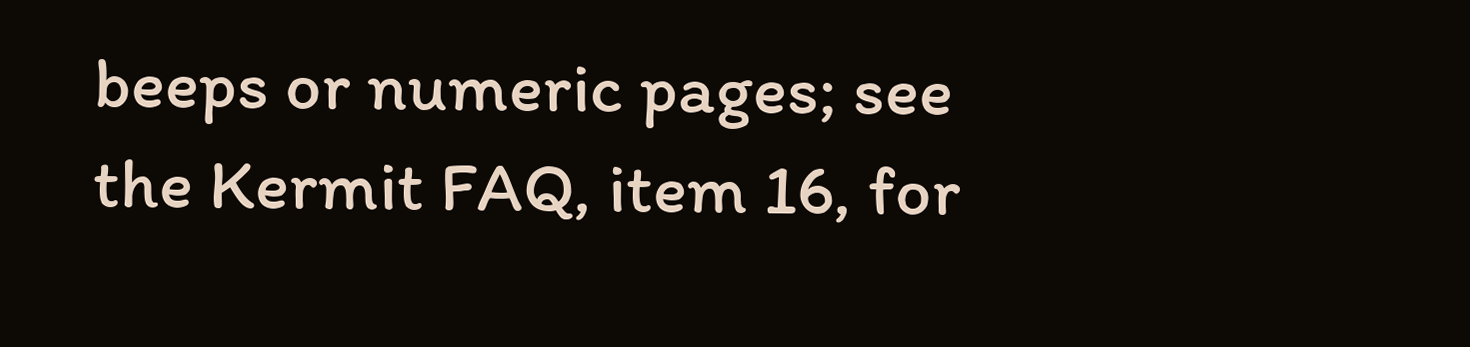beeps or numeric pages; see the Kermit FAQ, item 16, for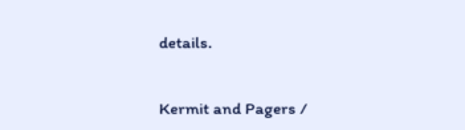details.


Kermit and Pagers /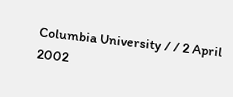Columbia University / / 2 April 2002